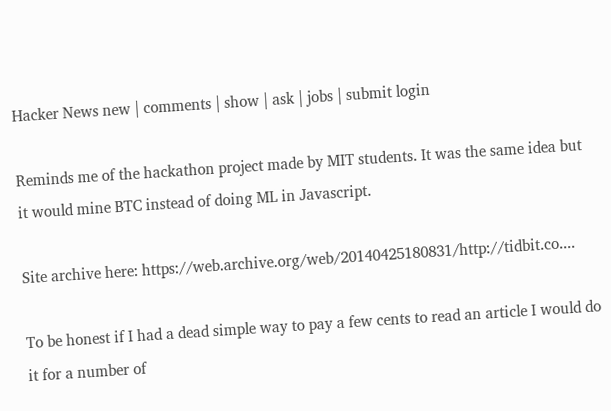Hacker News new | comments | show | ask | jobs | submit login

Reminds me of the hackathon project made by MIT students. It was the same idea but it would mine BTC instead of doing ML in Javascript.

Site archive here: https://web.archive.org/web/20140425180831/http://tidbit.co....

To be honest if I had a dead simple way to pay a few cents to read an article I would do it for a number of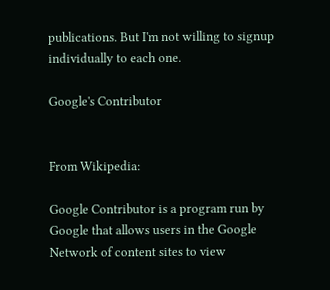publications. But I'm not willing to signup individually to each one.

Google's Contributor


From Wikipedia:

Google Contributor is a program run by Google that allows users in the Google Network of content sites to view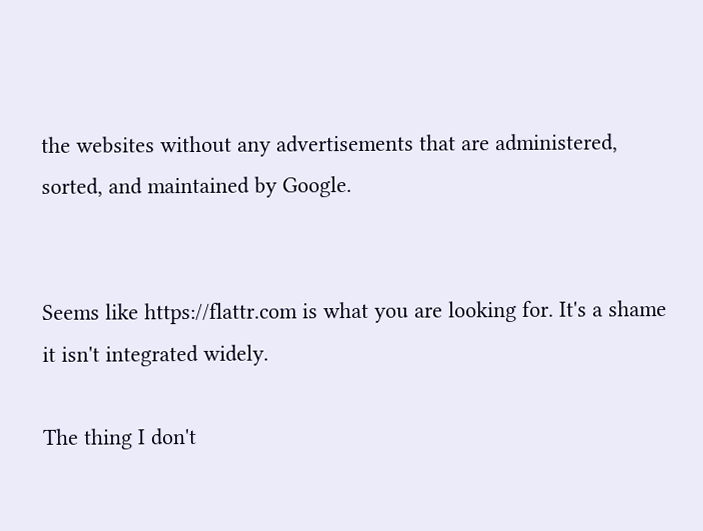the websites without any advertisements that are administered, sorted, and maintained by Google.


Seems like https://flattr.com is what you are looking for. It's a shame it isn't integrated widely.

The thing I don't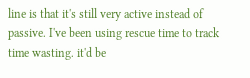line is that it's still very active instead of passive. I've been using rescue time to track time wasting. it'd be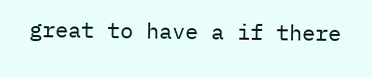great to have a if there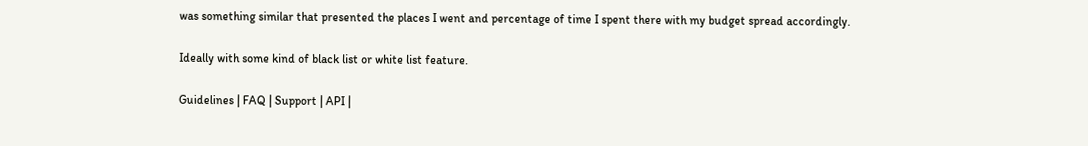was something similar that presented the places I went and percentage of time I spent there with my budget spread accordingly.

Ideally with some kind of black list or white list feature.

Guidelines | FAQ | Support | API |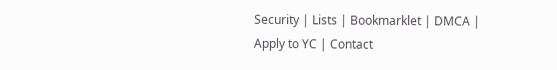Security | Lists | Bookmarklet | DMCA | Apply to YC | Contact